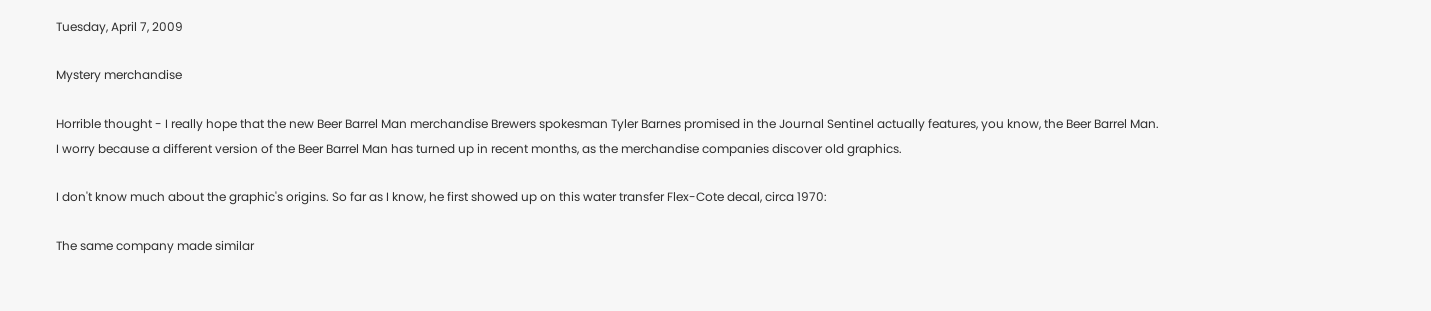Tuesday, April 7, 2009

Mystery merchandise

Horrible thought - I really hope that the new Beer Barrel Man merchandise Brewers spokesman Tyler Barnes promised in the Journal Sentinel actually features, you know, the Beer Barrel Man.
I worry because a different version of the Beer Barrel Man has turned up in recent months, as the merchandise companies discover old graphics.

I don't know much about the graphic's origins. So far as I know, he first showed up on this water transfer Flex-Cote decal, circa 1970:

The same company made similar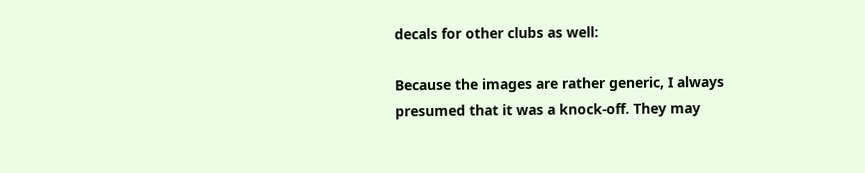decals for other clubs as well:

Because the images are rather generic, I always presumed that it was a knock-off. They may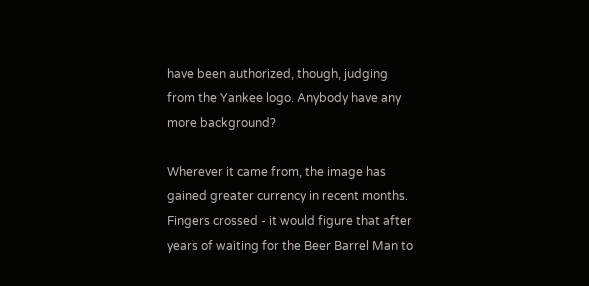have been authorized, though, judging from the Yankee logo. Anybody have any more background?

Wherever it came from, the image has gained greater currency in recent months. Fingers crossed - it would figure that after years of waiting for the Beer Barrel Man to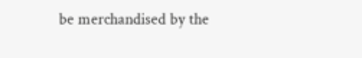be merchandised by the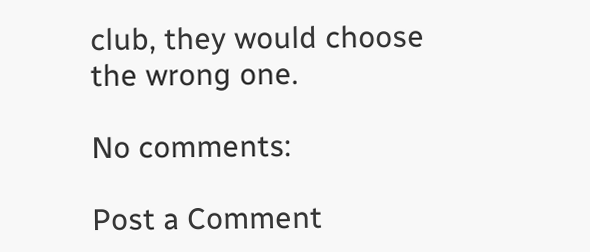club, they would choose the wrong one.

No comments:

Post a Comment